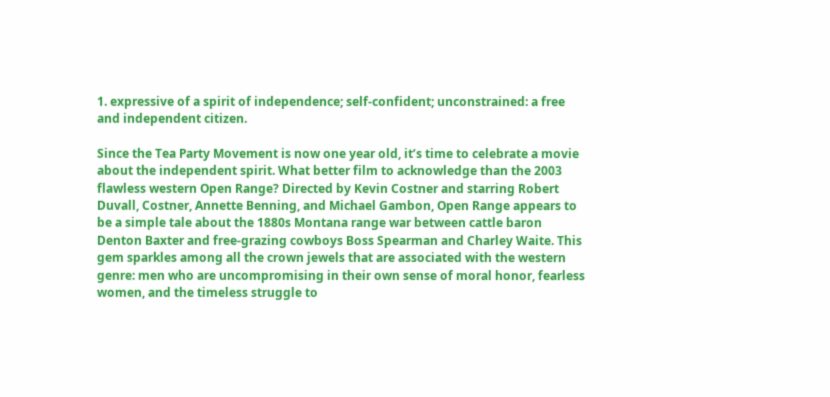1. expressive of a spirit of independence; self-confident; unconstrained: a free and independent citizen.

Since the Tea Party Movement is now one year old, it’s time to celebrate a movie about the independent spirit. What better film to acknowledge than the 2003 flawless western Open Range? Directed by Kevin Costner and starring Robert Duvall, Costner, Annette Benning, and Michael Gambon, Open Range appears to be a simple tale about the 1880s Montana range war between cattle baron Denton Baxter and free-grazing cowboys Boss Spearman and Charley Waite. This gem sparkles among all the crown jewels that are associated with the western genre: men who are uncompromising in their own sense of moral honor, fearless women, and the timeless struggle to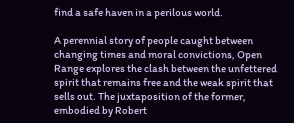find a safe haven in a perilous world.

A perennial story of people caught between changing times and moral convictions, Open Range explores the clash between the unfettered spirit that remains free and the weak spirit that sells out. The juxtaposition of the former, embodied by Robert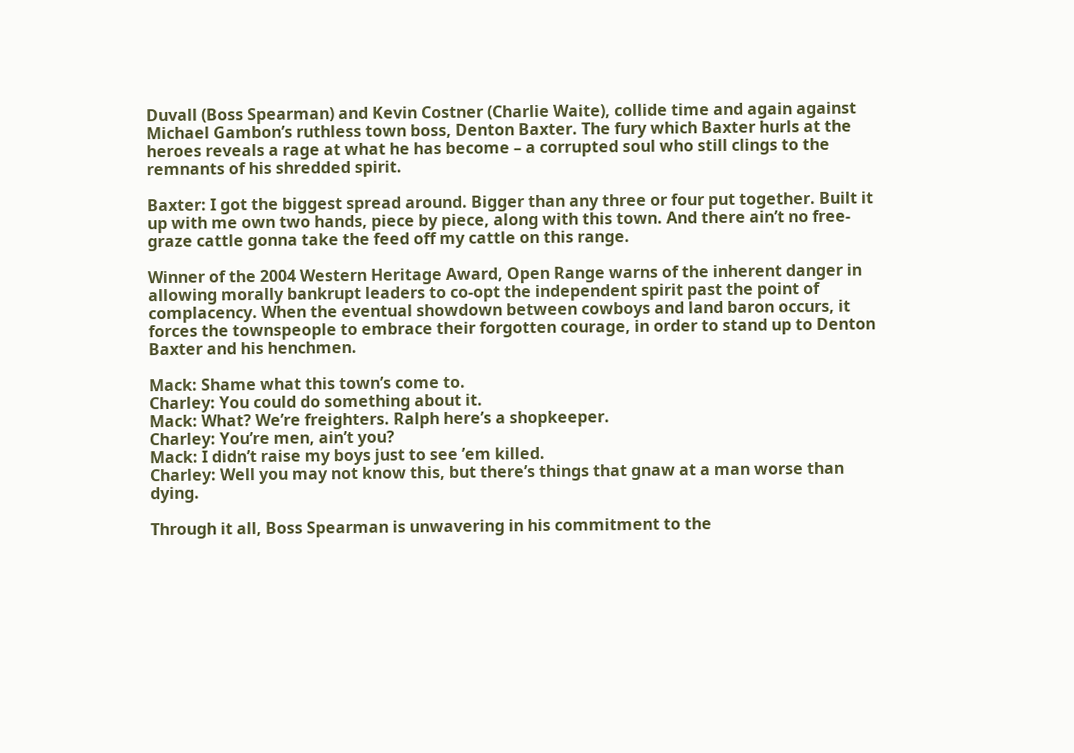Duvall (Boss Spearman) and Kevin Costner (Charlie Waite), collide time and again against Michael Gambon’s ruthless town boss, Denton Baxter. The fury which Baxter hurls at the heroes reveals a rage at what he has become – a corrupted soul who still clings to the remnants of his shredded spirit.

Baxter: I got the biggest spread around. Bigger than any three or four put together. Built it up with me own two hands, piece by piece, along with this town. And there ain’t no free-graze cattle gonna take the feed off my cattle on this range.

Winner of the 2004 Western Heritage Award, Open Range warns of the inherent danger in allowing morally bankrupt leaders to co-opt the independent spirit past the point of complacency. When the eventual showdown between cowboys and land baron occurs, it forces the townspeople to embrace their forgotten courage, in order to stand up to Denton Baxter and his henchmen.

Mack: Shame what this town’s come to.
Charley: You could do something about it.
Mack: What? We’re freighters. Ralph here’s a shopkeeper.
Charley: You’re men, ain’t you?
Mack: I didn’t raise my boys just to see ’em killed.
Charley: Well you may not know this, but there’s things that gnaw at a man worse than dying.

Through it all, Boss Spearman is unwavering in his commitment to the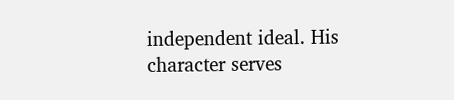independent ideal. His character serves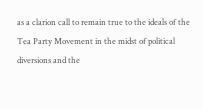as a clarion call to remain true to the ideals of the Tea Party Movement in the midst of political diversions and the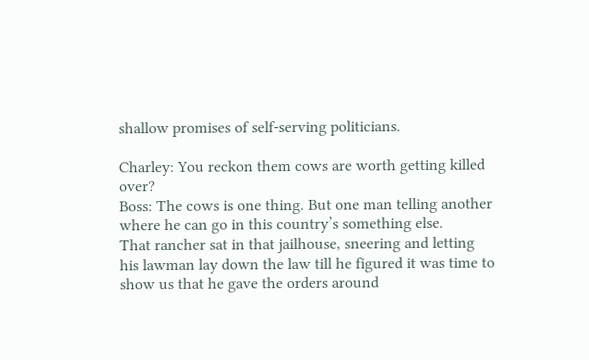shallow promises of self-serving politicians.

Charley: You reckon them cows are worth getting killed over?
Boss: The cows is one thing. But one man telling another where he can go in this country’s something else.
That rancher sat in that jailhouse, sneering and letting his lawman lay down the law till he figured it was time to show us that he gave the orders around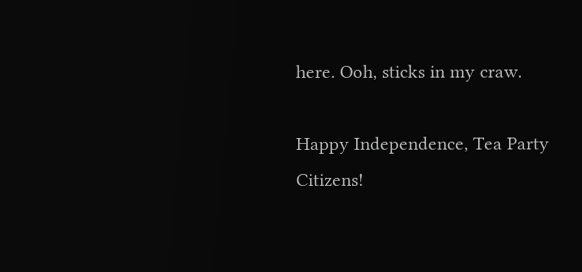here. Ooh, sticks in my craw.

Happy Independence, Tea Party Citizens!